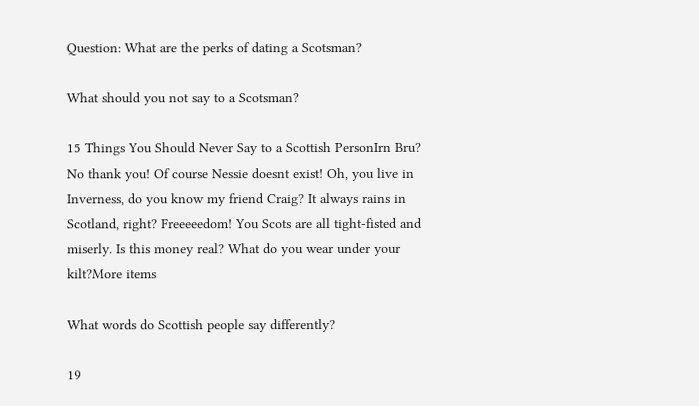Question: What are the perks of dating a Scotsman?

What should you not say to a Scotsman?

15 Things You Should Never Say to a Scottish PersonIrn Bru? No thank you! Of course Nessie doesnt exist! Oh, you live in Inverness, do you know my friend Craig? It always rains in Scotland, right? Freeeeedom! You Scots are all tight-fisted and miserly. Is this money real? What do you wear under your kilt?More items

What words do Scottish people say differently?

19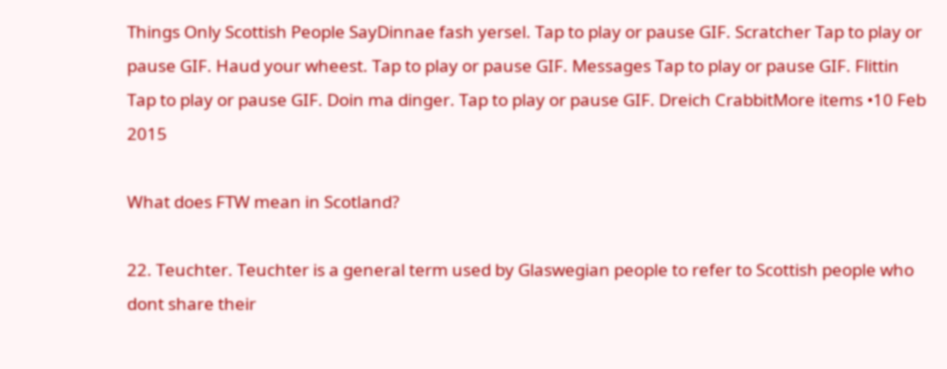Things Only Scottish People SayDinnae fash yersel. Tap to play or pause GIF. Scratcher Tap to play or pause GIF. Haud your wheest. Tap to play or pause GIF. Messages Tap to play or pause GIF. Flittin Tap to play or pause GIF. Doin ma dinger. Tap to play or pause GIF. Dreich CrabbitMore items •10 Feb 2015

What does FTW mean in Scotland?

22. Teuchter. Teuchter is a general term used by Glaswegian people to refer to Scottish people who dont share their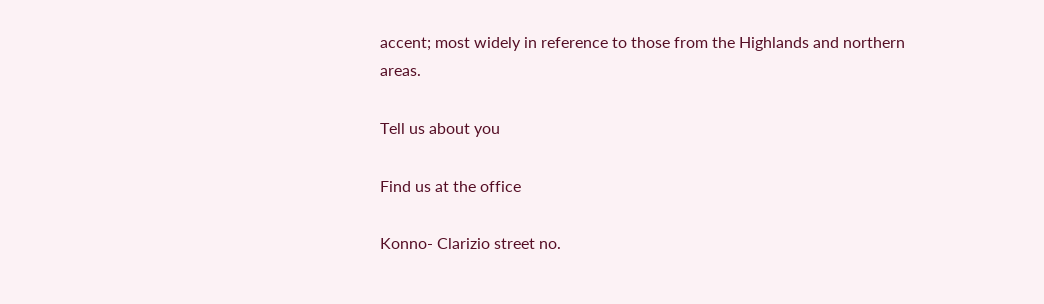accent; most widely in reference to those from the Highlands and northern areas.

Tell us about you

Find us at the office

Konno- Clarizio street no.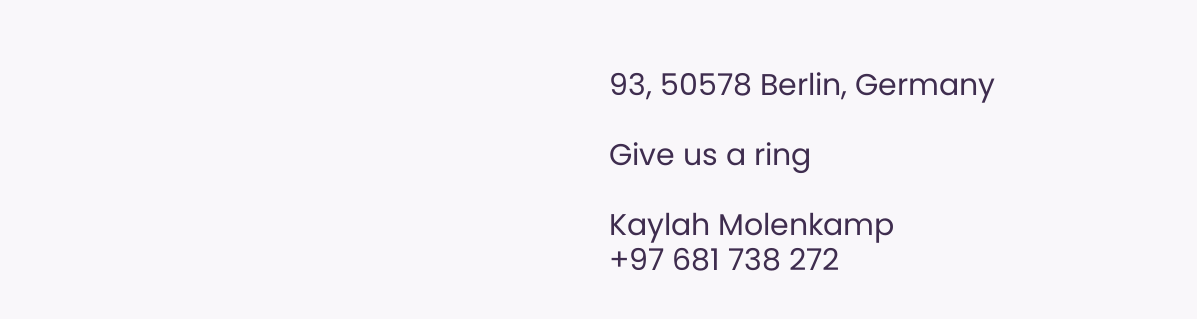93, 50578 Berlin, Germany

Give us a ring

Kaylah Molenkamp
+97 681 738 272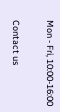Mon - Fri, 10:00-16:00

Contact us